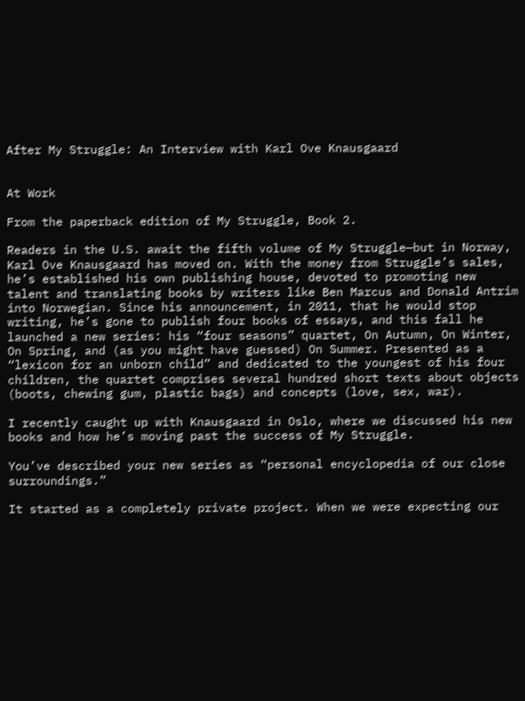After My Struggle: An Interview with Karl Ove Knausgaard


At Work

From the paperback edition of My Struggle, Book 2.

Readers in the U.S. await the fifth volume of My Struggle—but in Norway, Karl Ove Knausgaard has moved on. With the money from Struggle’s sales, he’s established his own publishing house, devoted to promoting new talent and translating books by writers like Ben Marcus and Donald Antrim into Norwegian. Since his announcement, in 2011, that he would stop writing, he’s gone to publish four books of essays, and this fall he launched a new series: his “four seasons” quartet, On Autumn, On Winter, On Spring, and (as you might have guessed) On Summer. Presented as a “lexicon for an unborn child” and dedicated to the youngest of his four children, the quartet comprises several hundred short texts about objects (boots, chewing gum, plastic bags) and concepts (love, sex, war).

I recently caught up with Knausgaard in Oslo, where we discussed his new books and how he’s moving past the success of My Struggle.

You’ve described your new series as “personal encyclopedia of our close surroundings.”

It started as a completely private project. When we were expecting our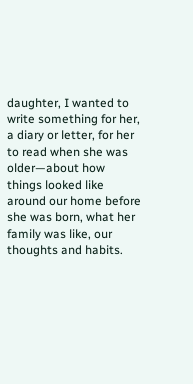daughter, I wanted to write something for her, a diary or letter, for her to read when she was older—about how things looked like around our home before she was born, what her family was like, our thoughts and habits.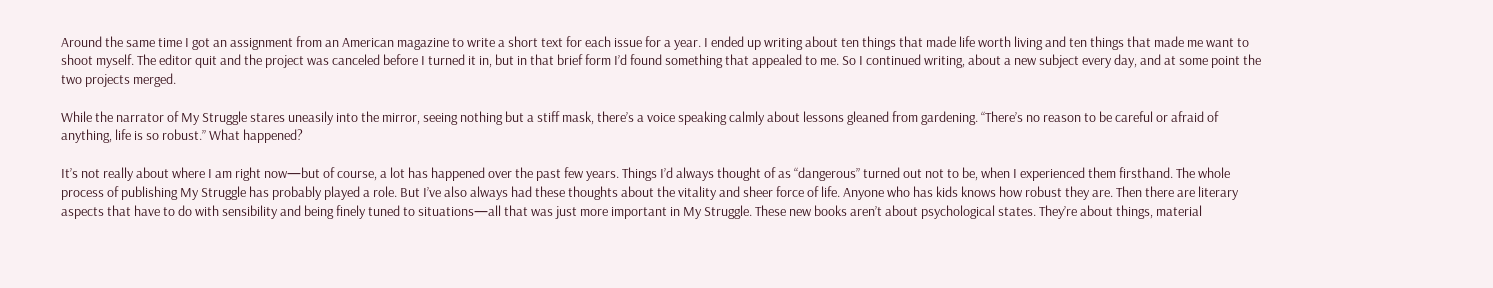Around the same time I got an assignment from an American magazine to write a short text for each issue for a year. I ended up writing about ten things that made life worth living and ten things that made me want to shoot myself. The editor quit and the project was canceled before I turned it in, but in that brief form I’d found something that appealed to me. So I continued writing, about a new subject every day, and at some point the two projects merged.

While the narrator of My Struggle stares uneasily into the mirror, seeing nothing but a stiff mask, there’s a voice speaking calmly about lessons gleaned from gardening. “There’s no reason to be careful or afraid of anything, life is so robust.” What happened?

It’s not really about where I am right now—but of course, a lot has happened over the past few years. Things I’d always thought of as “dangerous” turned out not to be, when I experienced them firsthand. The whole process of publishing My Struggle has probably played a role. But I’ve also always had these thoughts about the vitality and sheer force of life. Anyone who has kids knows how robust they are. Then there are literary aspects that have to do with sensibility and being finely tuned to situations—all that was just more important in My Struggle. These new books aren’t about psychological states. They’re about things, material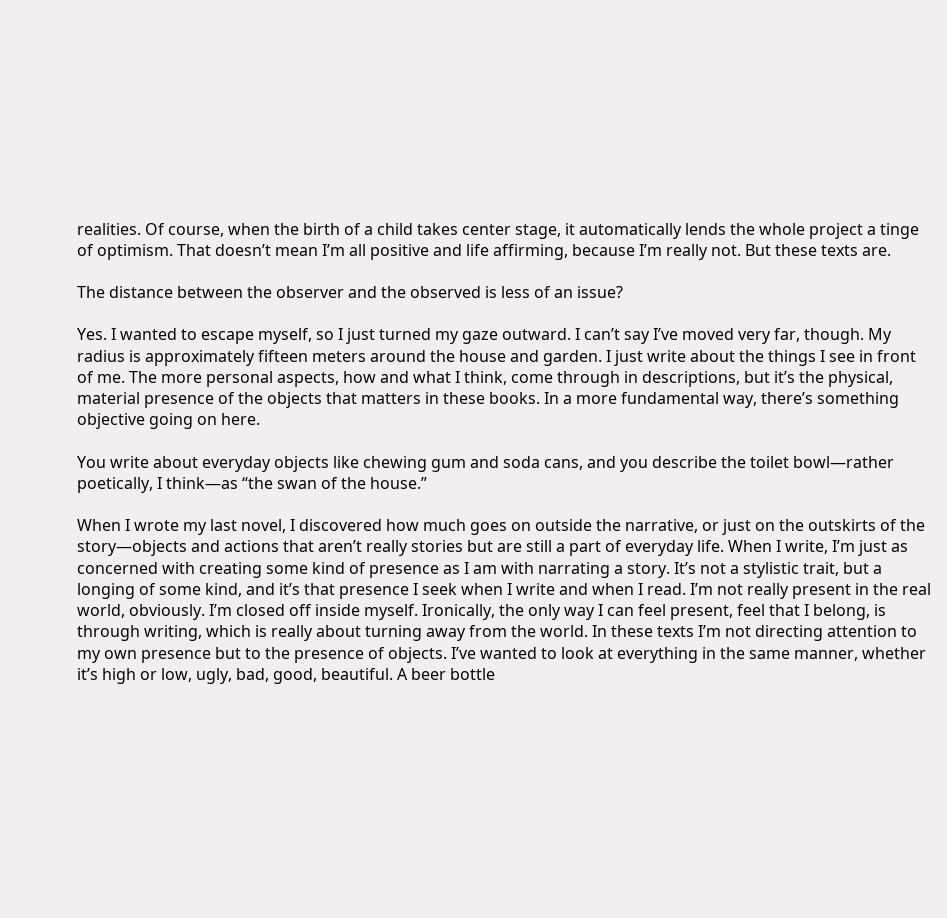realities. Of course, when the birth of a child takes center stage, it automatically lends the whole project a tinge of optimism. That doesn’t mean I’m all positive and life affirming, because I’m really not. But these texts are.

The distance between the observer and the observed is less of an issue?

Yes. I wanted to escape myself, so I just turned my gaze outward. I can’t say I’ve moved very far, though. My radius is approximately fifteen meters around the house and garden. I just write about the things I see in front of me. The more personal aspects, how and what I think, come through in descriptions, but it’s the physical, material presence of the objects that matters in these books. In a more fundamental way, there’s something objective going on here.

You write about everyday objects like chewing gum and soda cans, and you describe the toilet bowl—rather poetically, I think—as “the swan of the house.”

When I wrote my last novel, I discovered how much goes on outside the narrative, or just on the outskirts of the story—objects and actions that aren’t really stories but are still a part of everyday life. When I write, I’m just as concerned with creating some kind of presence as I am with narrating a story. It’s not a stylistic trait, but a longing of some kind, and it’s that presence I seek when I write and when I read. I’m not really present in the real world, obviously. I’m closed off inside myself. Ironically, the only way I can feel present, feel that I belong, is through writing, which is really about turning away from the world. In these texts I’m not directing attention to my own presence but to the presence of objects. I’ve wanted to look at everything in the same manner, whether it’s high or low, ugly, bad, good, beautiful. A beer bottle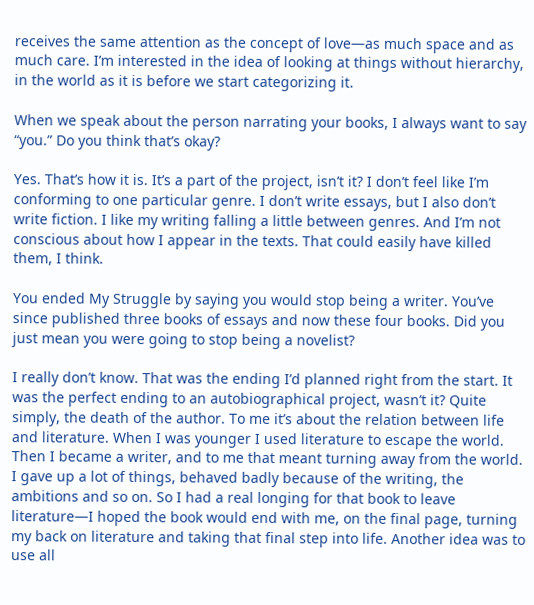receives the same attention as the concept of love—as much space and as much care. I’m interested in the idea of looking at things without hierarchy, in the world as it is before we start categorizing it.

When we speak about the person narrating your books, I always want to say “you.” Do you think that’s okay?

Yes. That’s how it is. It’s a part of the project, isn’t it? I don’t feel like I’m conforming to one particular genre. I don’t write essays, but I also don’t write fiction. I like my writing falling a little between genres. And I’m not conscious about how I appear in the texts. That could easily have killed them, I think.

You ended My Struggle by saying you would stop being a writer. You’ve since published three books of essays and now these four books. Did you just mean you were going to stop being a novelist?

I really don’t know. That was the ending I’d planned right from the start. It was the perfect ending to an autobiographical project, wasn’t it? Quite simply, the death of the author. To me it’s about the relation between life and literature. When I was younger I used literature to escape the world. Then I became a writer, and to me that meant turning away from the world. I gave up a lot of things, behaved badly because of the writing, the ambitions and so on. So I had a real longing for that book to leave literature—I hoped the book would end with me, on the final page, turning my back on literature and taking that final step into life. Another idea was to use all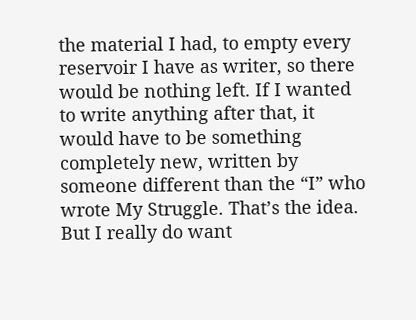the material I had, to empty every reservoir I have as writer, so there would be nothing left. If I wanted to write anything after that, it would have to be something completely new, written by someone different than the “I” who wrote My Struggle. That’s the idea. But I really do want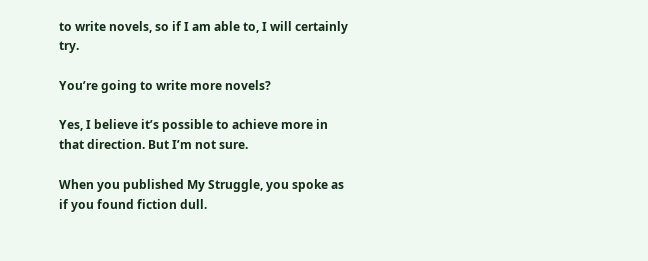to write novels, so if I am able to, I will certainly try.

You’re going to write more novels?

Yes, I believe it’s possible to achieve more in that direction. But I’m not sure.

When you published My Struggle, you spoke as if you found fiction dull.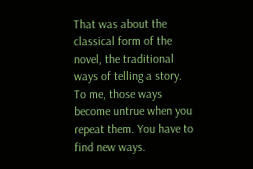That was about the classical form of the novel, the traditional ways of telling a story. To me, those ways become untrue when you repeat them. You have to find new ways.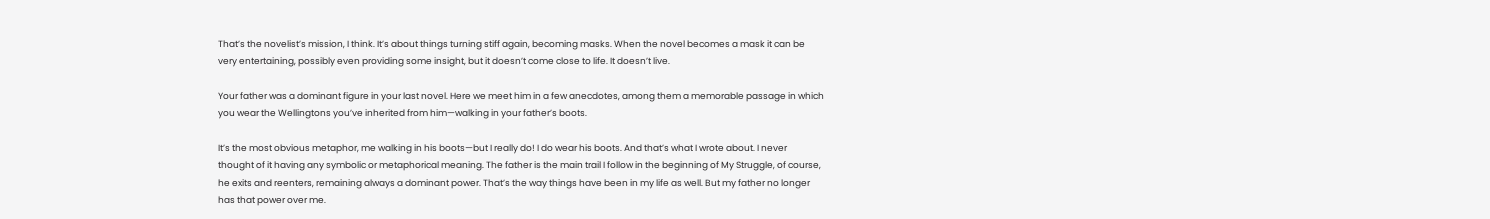That’s the novelist’s mission, I think. It’s about things turning stiff again, becoming masks. When the novel becomes a mask it can be very entertaining, possibly even providing some insight, but it doesn’t come close to life. It doesn’t live.

Your father was a dominant figure in your last novel. Here we meet him in a few anecdotes, among them a memorable passage in which you wear the Wellingtons you’ve inherited from him—walking in your father’s boots.

It’s the most obvious metaphor, me walking in his boots—but I really do! I do wear his boots. And that’s what I wrote about. I never thought of it having any symbolic or metaphorical meaning. The father is the main trail I follow in the beginning of My Struggle, of course, he exits and reenters, remaining always a dominant power. That’s the way things have been in my life as well. But my father no longer has that power over me.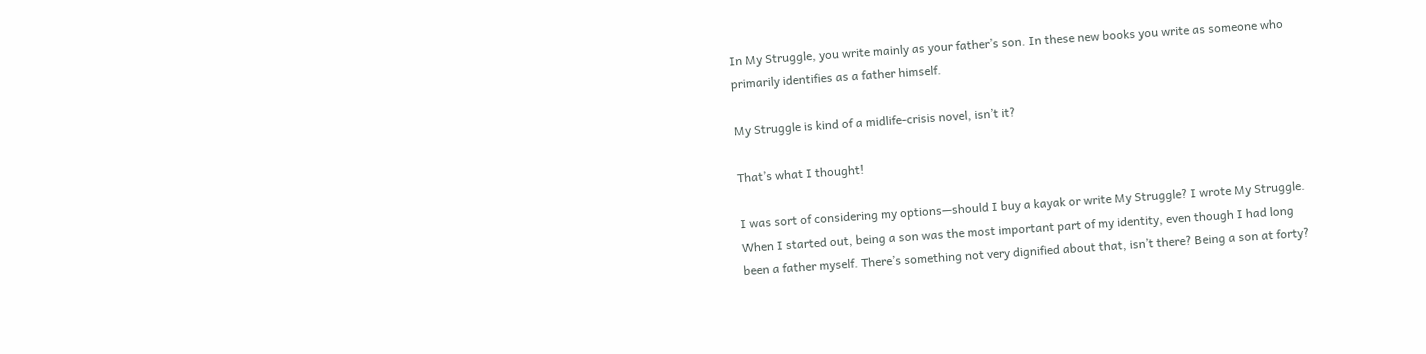In My Struggle, you write mainly as your father’s son. In these new books you write as someone who primarily identifies as a father himself.

My Struggle is kind of a midlife-crisis novel, isn’t it?

That’s what I thought!

I was sort of considering my options—should I buy a kayak or write My Struggle? I wrote My Struggle. When I started out, being a son was the most important part of my identity, even though I had long been a father myself. There’s something not very dignified about that, isn’t there? Being a son at forty?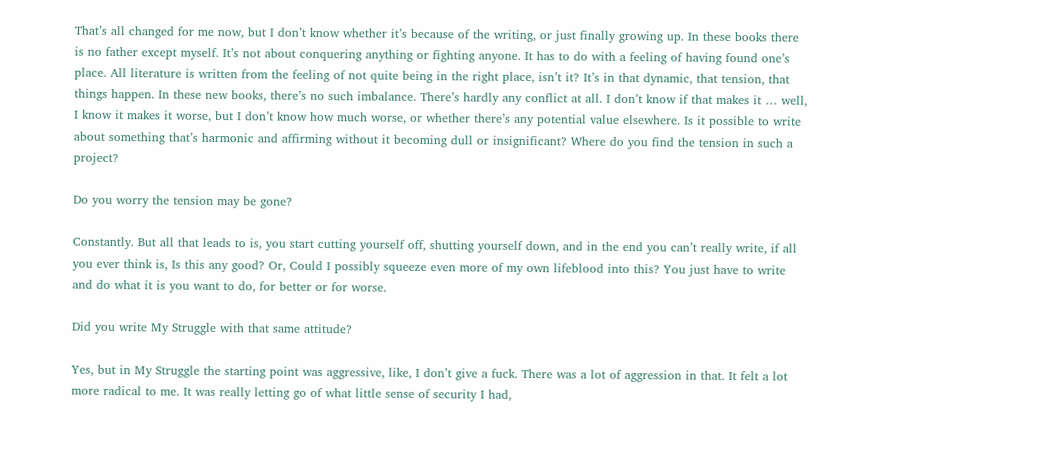That’s all changed for me now, but I don’t know whether it’s because of the writing, or just finally growing up. In these books there is no father except myself. It’s not about conquering anything or fighting anyone. It has to do with a feeling of having found one’s place. All literature is written from the feeling of not quite being in the right place, isn’t it? It’s in that dynamic, that tension, that things happen. In these new books, there’s no such imbalance. There’s hardly any conflict at all. I don’t know if that makes it … well, I know it makes it worse, but I don’t know how much worse, or whether there’s any potential value elsewhere. Is it possible to write about something that’s harmonic and affirming without it becoming dull or insignificant? Where do you find the tension in such a project?

Do you worry the tension may be gone?

Constantly. But all that leads to is, you start cutting yourself off, shutting yourself down, and in the end you can’t really write, if all you ever think is, Is this any good? Or, Could I possibly squeeze even more of my own lifeblood into this? You just have to write and do what it is you want to do, for better or for worse.

Did you write My Struggle with that same attitude?

Yes, but in My Struggle the starting point was aggressive, like, I don’t give a fuck. There was a lot of aggression in that. It felt a lot more radical to me. It was really letting go of what little sense of security I had,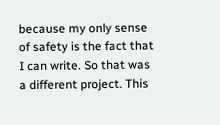because my only sense of safety is the fact that I can write. So that was a different project. This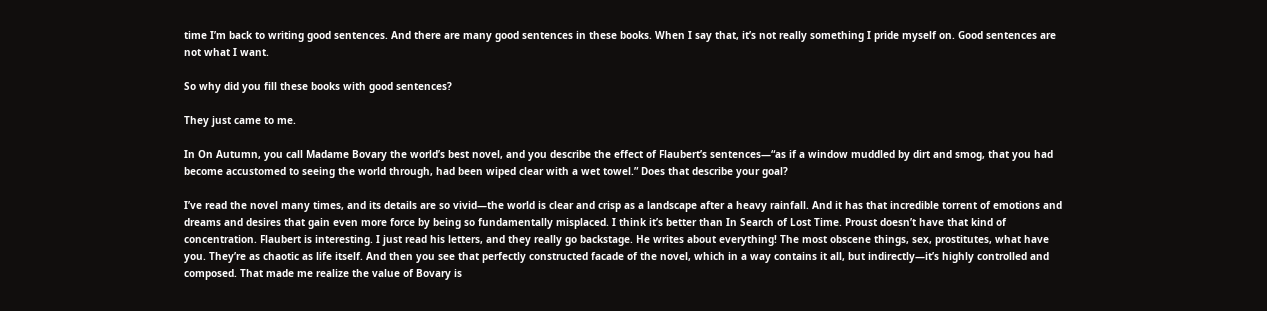time I’m back to writing good sentences. And there are many good sentences in these books. When I say that, it’s not really something I pride myself on. Good sentences are not what I want.

So why did you fill these books with good sentences?

They just came to me.

In On Autumn, you call Madame Bovary the world’s best novel, and you describe the effect of Flaubert’s sentences—“as if a window muddled by dirt and smog, that you had become accustomed to seeing the world through, had been wiped clear with a wet towel.” Does that describe your goal?

I’ve read the novel many times, and its details are so vivid—the world is clear and crisp as a landscape after a heavy rainfall. And it has that incredible torrent of emotions and dreams and desires that gain even more force by being so fundamentally misplaced. I think it’s better than In Search of Lost Time. Proust doesn’t have that kind of concentration. Flaubert is interesting. I just read his letters, and they really go backstage. He writes about everything! The most obscene things, sex, prostitutes, what have you. They’re as chaotic as life itself. And then you see that perfectly constructed facade of the novel, which in a way contains it all, but indirectly—it’s highly controlled and composed. That made me realize the value of Bovary is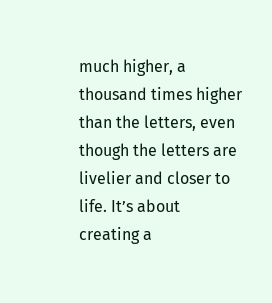much higher, a thousand times higher than the letters, even though the letters are livelier and closer to life. It’s about creating a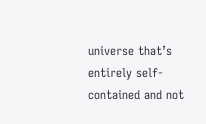universe that’s entirely self-contained and not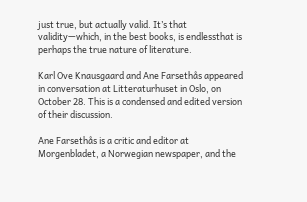just true, but actually valid. It’s that validity—which, in the best books, is endlessthat is perhaps the true nature of literature.

Karl Ove Knausgaard and Ane Farsethås appeared in conversation at Litteraturhuset in Oslo, on October 28. This is a condensed and edited version of their discussion.

Ane Farsethås is a critic and editor at Morgenbladet, a Norwegian newspaper, and the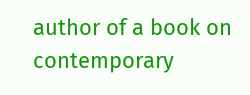author of a book on contemporary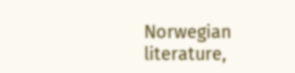Norwegian literature,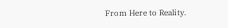From Here to Reality.